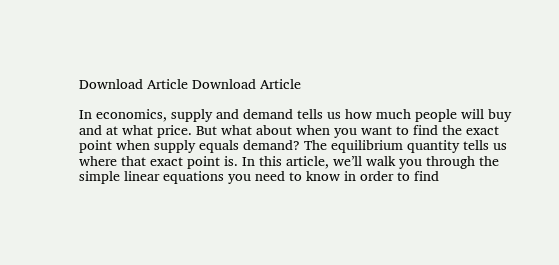Download Article Download Article

In economics, supply and demand tells us how much people will buy and at what price. But what about when you want to find the exact point when supply equals demand? The equilibrium quantity tells us where that exact point is. In this article, we’ll walk you through the simple linear equations you need to know in order to find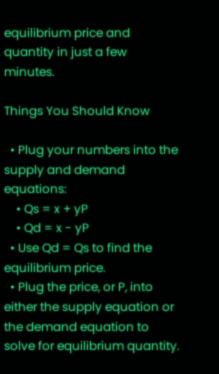equilibrium price and quantity in just a few minutes.

Things You Should Know

  • Plug your numbers into the supply and demand equations:
    • Qs = x + yP
    • Qd = x - yP
  • Use Qd = Qs to find the equilibrium price.
  • Plug the price, or P, into either the supply equation or the demand equation to solve for equilibrium quantity.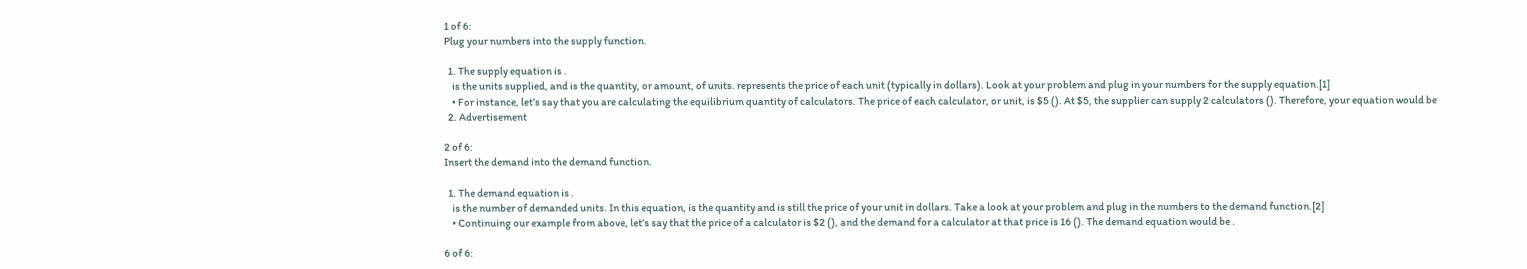1 of 6:
Plug your numbers into the supply function.

  1. The supply equation is .
    is the units supplied, and is the quantity, or amount, of units. represents the price of each unit (typically in dollars). Look at your problem and plug in your numbers for the supply equation.[1]
    • For instance, let’s say that you are calculating the equilibrium quantity of calculators. The price of each calculator, or unit, is $5 (). At $5, the supplier can supply 2 calculators (). Therefore, your equation would be
  2. Advertisement

2 of 6:
Insert the demand into the demand function.

  1. The demand equation is .
    is the number of demanded units. In this equation, is the quantity and is still the price of your unit in dollars. Take a look at your problem and plug in the numbers to the demand function.[2]
    • Continuing our example from above, let’s say that the price of a calculator is $2 (), and the demand for a calculator at that price is 16 (). The demand equation would be .

6 of 6: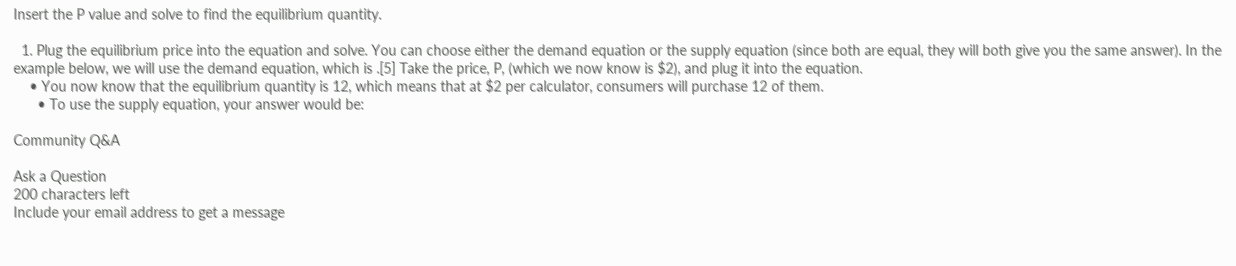Insert the P value and solve to find the equilibrium quantity.

  1. Plug the equilibrium price into the equation and solve. You can choose either the demand equation or the supply equation (since both are equal, they will both give you the same answer). In the example below, we will use the demand equation, which is .[5] Take the price, P, (which we now know is $2), and plug it into the equation.
    • You now know that the equilibrium quantity is 12, which means that at $2 per calculator, consumers will purchase 12 of them.
      • To use the supply equation, your answer would be:

Community Q&A

Ask a Question
200 characters left
Include your email address to get a message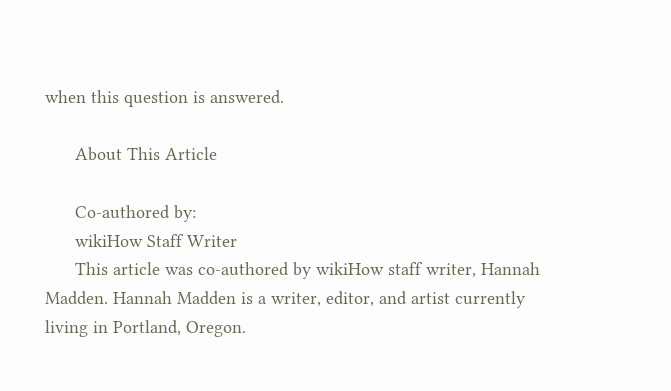when this question is answered.

      About This Article

      Co-authored by:
      wikiHow Staff Writer
      This article was co-authored by wikiHow staff writer, Hannah Madden. Hannah Madden is a writer, editor, and artist currently living in Portland, Oregon.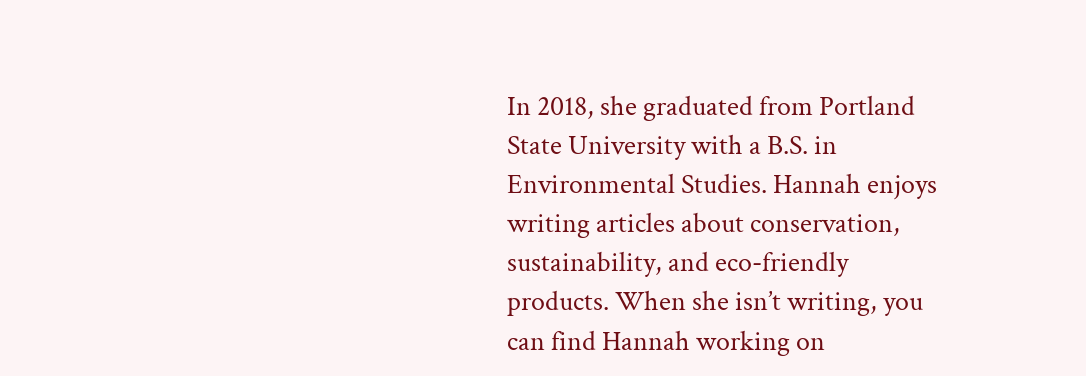In 2018, she graduated from Portland State University with a B.S. in Environmental Studies. Hannah enjoys writing articles about conservation, sustainability, and eco-friendly products. When she isn’t writing, you can find Hannah working on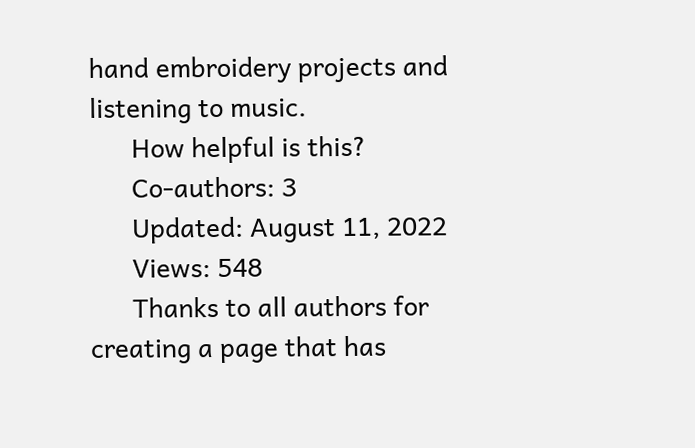hand embroidery projects and listening to music.
      How helpful is this?
      Co-authors: 3
      Updated: August 11, 2022
      Views: 548
      Thanks to all authors for creating a page that has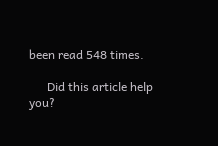been read 548 times.

      Did this article help you?